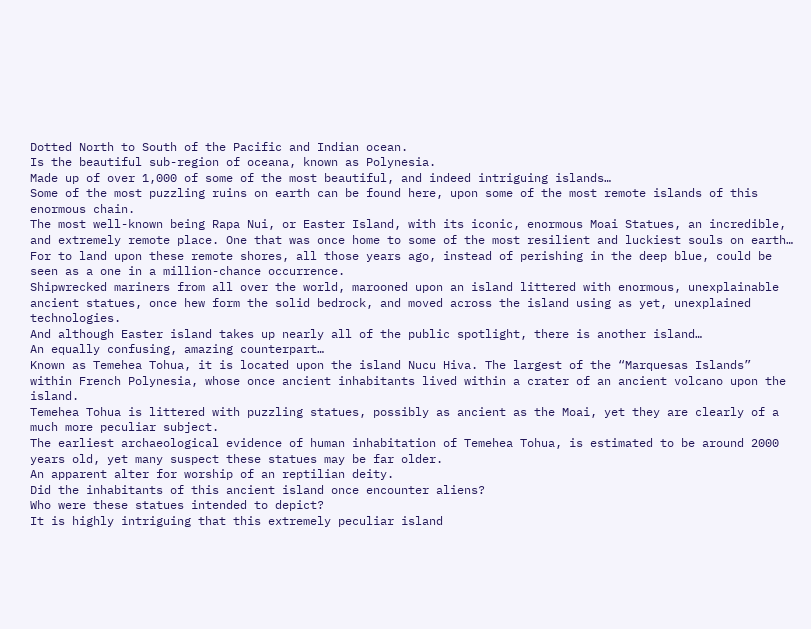Dotted North to South of the Pacific and Indian ocean.
Is the beautiful sub-region of oceana, known as Polynesia.
Made up of over 1,000 of some of the most beautiful, and indeed intriguing islands…
Some of the most puzzling ruins on earth can be found here, upon some of the most remote islands of this enormous chain.
The most well-known being Rapa Nui, or Easter Island, with its iconic, enormous Moai Statues, an incredible, and extremely remote place. One that was once home to some of the most resilient and luckiest souls on earth…
For to land upon these remote shores, all those years ago, instead of perishing in the deep blue, could be seen as a one in a million-chance occurrence.
Shipwrecked mariners from all over the world, marooned upon an island littered with enormous, unexplainable ancient statues, once hew form the solid bedrock, and moved across the island using as yet, unexplained technologies.
And although Easter island takes up nearly all of the public spotlight, there is another island…
An equally confusing, amazing counterpart…
Known as Temehea Tohua, it is located upon the island Nucu Hiva. The largest of the “Marquesas Islands” within French Polynesia, whose once ancient inhabitants lived within a crater of an ancient volcano upon the island.
Temehea Tohua is littered with puzzling statues, possibly as ancient as the Moai, yet they are clearly of a much more peculiar subject.
The earliest archaeological evidence of human inhabitation of Temehea Tohua, is estimated to be around 2000 years old, yet many suspect these statues may be far older.
An apparent alter for worship of an reptilian deity.
Did the inhabitants of this ancient island once encounter aliens?
Who were these statues intended to depict?
It is highly intriguing that this extremely peculiar island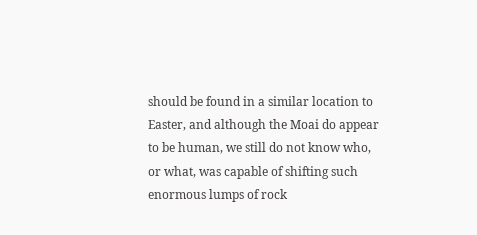should be found in a similar location to Easter, and although the Moai do appear to be human, we still do not know who, or what, was capable of shifting such enormous lumps of rock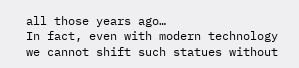all those years ago…
In fact, even with modern technology we cannot shift such statues without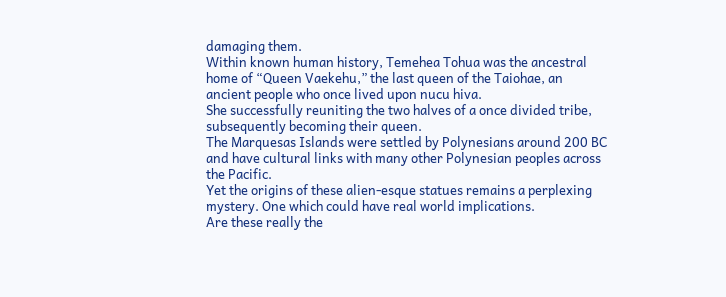damaging them.
Within known human history, Temehea Tohua was the ancestral home of “Queen Vaekehu,” the last queen of the Taiohae, an ancient people who once lived upon nucu hiva.
She successfully reuniting the two halves of a once divided tribe, subsequently becoming their queen.
The Marquesas Islands were settled by Polynesians around 200 BC and have cultural links with many other Polynesian peoples across the Pacific.
Yet the origins of these alien-esque statues remains a perplexing mystery. One which could have real world implications.
Are these really the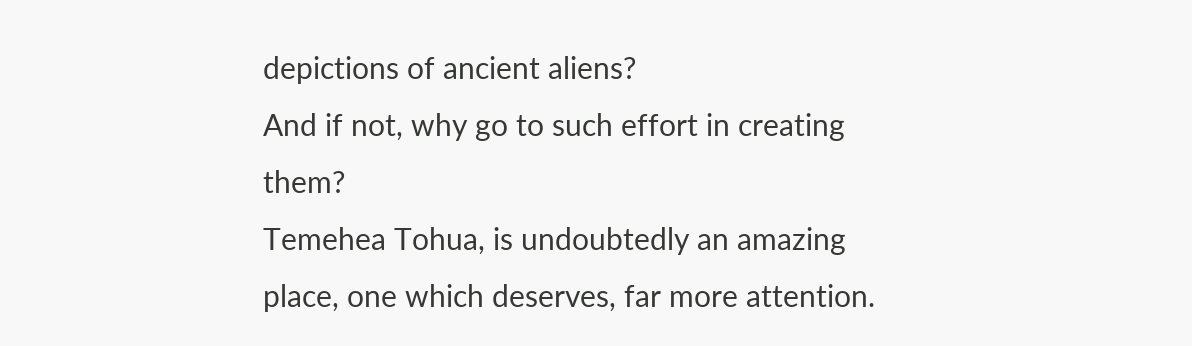depictions of ancient aliens?
And if not, why go to such effort in creating them?
Temehea Tohua, is undoubtedly an amazing place, one which deserves, far more attention.